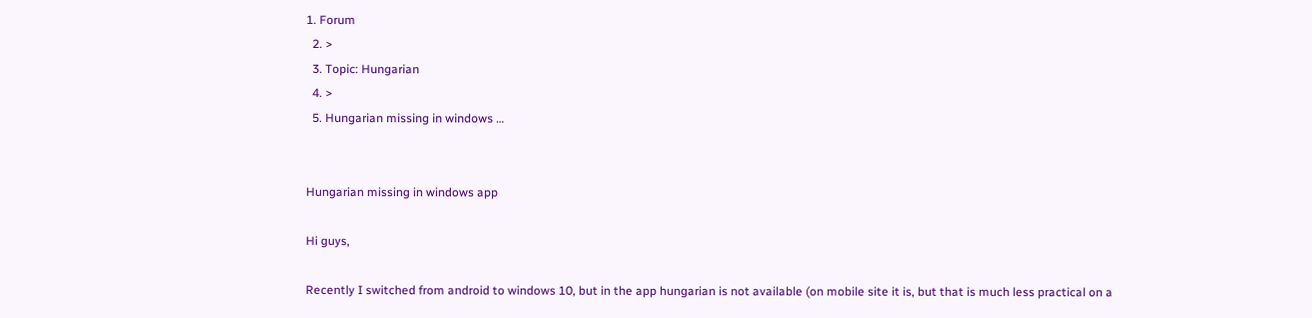1. Forum
  2. >
  3. Topic: Hungarian
  4. >
  5. Hungarian missing in windows …


Hungarian missing in windows app

Hi guys,

Recently I switched from android to windows 10, but in the app hungarian is not available (on mobile site it is, but that is much less practical on a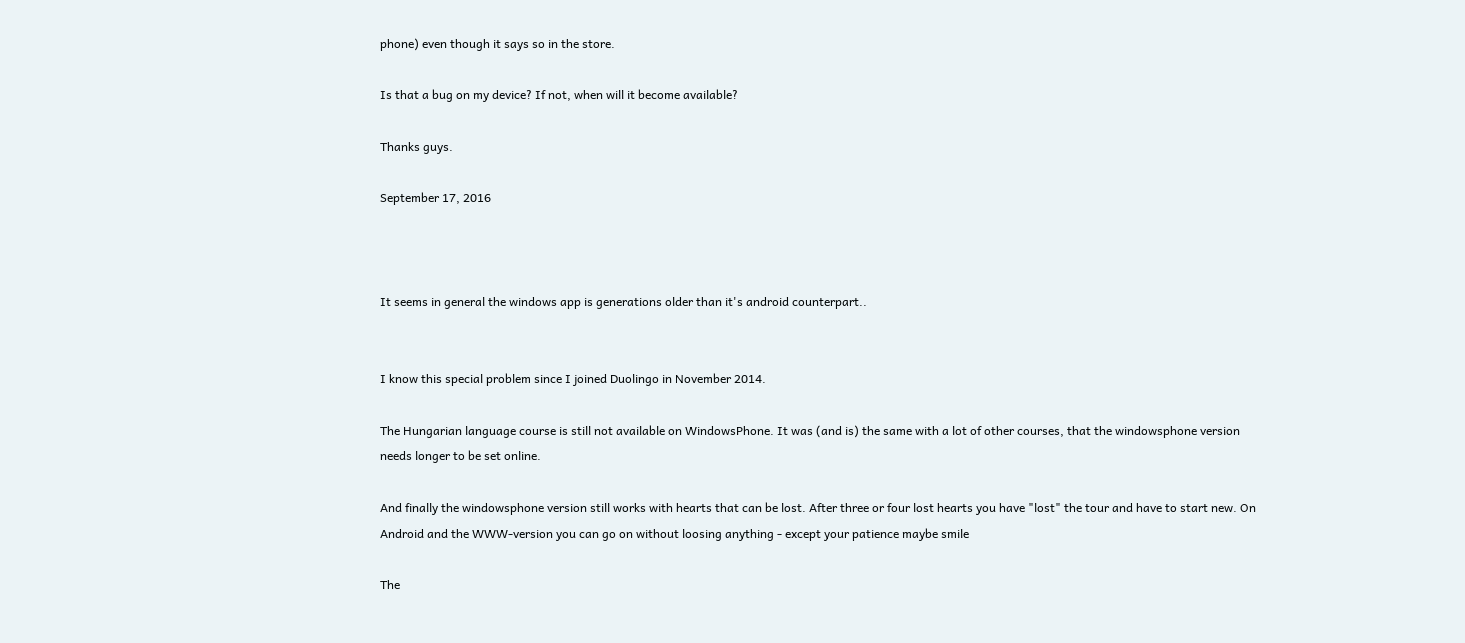phone) even though it says so in the store.

Is that a bug on my device? If not, when will it become available?

Thanks guys.

September 17, 2016



It seems in general the windows app is generations older than it's android counterpart..


I know this special problem since I joined Duolingo in November 2014.

The Hungarian language course is still not available on WindowsPhone. It was (and is) the same with a lot of other courses, that the windowsphone version needs longer to be set online.

And finally the windowsphone version still works with hearts that can be lost. After three or four lost hearts you have "lost" the tour and have to start new. On Android and the WWW-version you can go on without loosing anything - except your patience maybe smile

The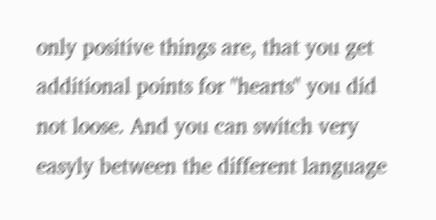only positive things are, that you get additional points for "hearts" you did not loose. And you can switch very easyly between the different language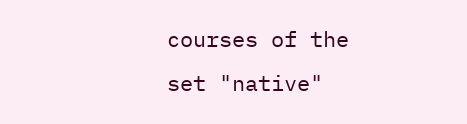courses of the set "native"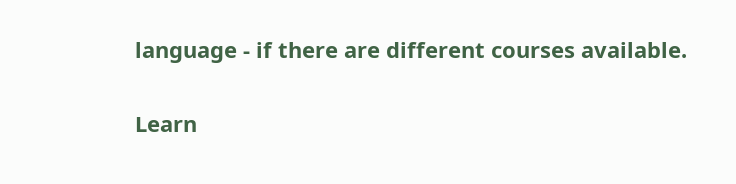language - if there are different courses available.

Learn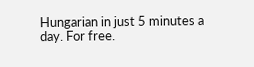Hungarian in just 5 minutes a day. For free.